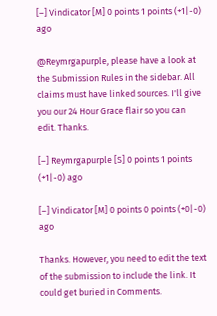[–] Vindicator [M] 0 points 1 points (+1|-0) ago

@Reymrgapurple, please have a look at the Submission Rules in the sidebar. All claims must have linked sources. I'll give you our 24 Hour Grace flair so you can edit. Thanks.

[–] Reymrgapurple [S] 0 points 1 points (+1|-0) ago

[–] Vindicator [M] 0 points 0 points (+0|-0) ago

Thanks. However, you need to edit the text of the submission to include the link. It could get buried in Comments.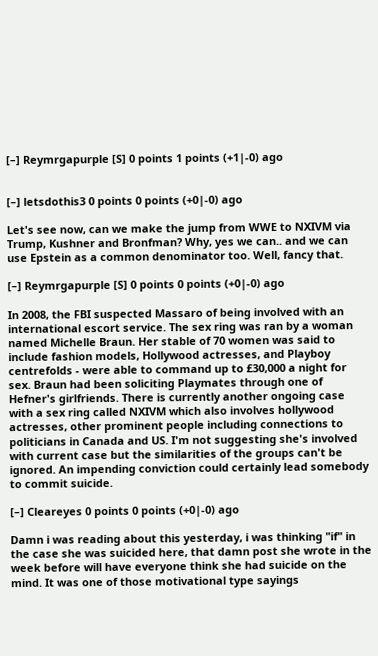[–] Reymrgapurple [S] 0 points 1 points (+1|-0) ago


[–] letsdothis3 0 points 0 points (+0|-0) ago

Let's see now, can we make the jump from WWE to NXIVM via Trump, Kushner and Bronfman? Why, yes we can.. and we can use Epstein as a common denominator too. Well, fancy that.

[–] Reymrgapurple [S] 0 points 0 points (+0|-0) ago

In 2008, the FBI suspected Massaro of being involved with an international escort service. The sex ring was ran by a woman named Michelle Braun. Her stable of 70 women was said to include fashion models, Hollywood actresses, and Playboy centrefolds - were able to command up to £30,000 a night for sex. Braun had been soliciting Playmates through one of Hefner's girlfriends. There is currently another ongoing case with a sex ring called NXIVM which also involves hollywood actresses, other prominent people including connections to politicians in Canada and US. I'm not suggesting she's involved with current case but the similarities of the groups can't be ignored. An impending conviction could certainly lead somebody to commit suicide.

[–] Cleareyes 0 points 0 points (+0|-0) ago

Damn i was reading about this yesterday, i was thinking "if" in the case she was suicided here, that damn post she wrote in the week before will have everyone think she had suicide on the mind. It was one of those motivational type sayings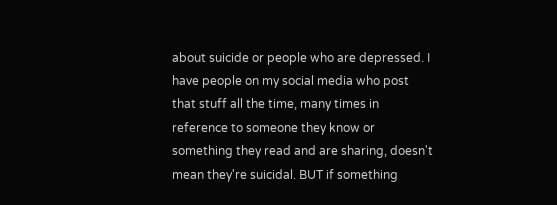about suicide or people who are depressed. I have people on my social media who post that stuff all the time, many times in reference to someone they know or something they read and are sharing, doesn't mean they're suicidal. BUT if something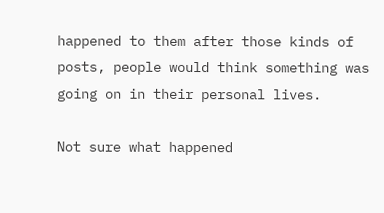happened to them after those kinds of posts, people would think something was going on in their personal lives.

Not sure what happened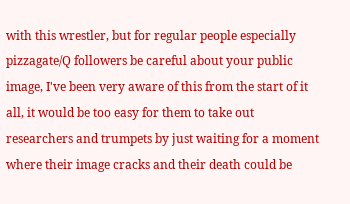with this wrestler, but for regular people especially pizzagate/Q followers be careful about your public image, I've been very aware of this from the start of it all, it would be too easy for them to take out researchers and trumpets by just waiting for a moment where their image cracks and their death could be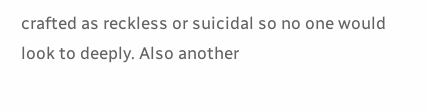crafted as reckless or suicidal so no one would look to deeply. Also another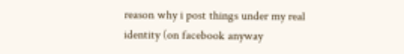reason why i post things under my real identity (on facebook anyway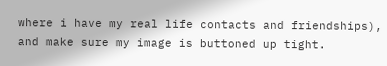where i have my real life contacts and friendships), and make sure my image is buttoned up tight.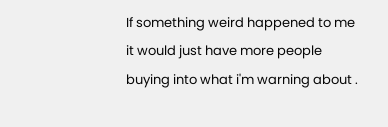If something weird happened to me it would just have more people buying into what i'm warning about .